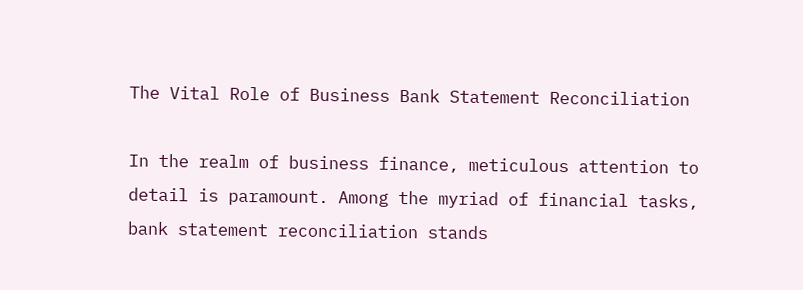The Vital Role of Business Bank Statement Reconciliation

In the realm of business finance, meticulous attention to detail is paramount. Among the myriad of financial tasks, bank statement reconciliation stands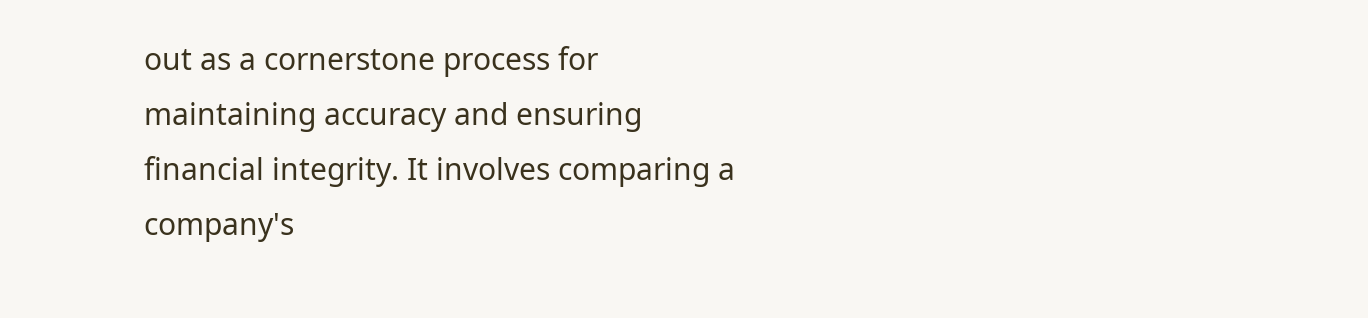out as a cornerstone process for maintaining accuracy and ensuring financial integrity. It involves comparing a company's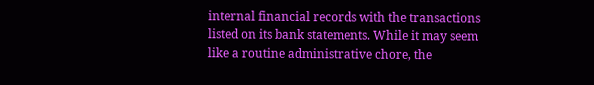internal financial records with the transactions listed on its bank statements. While it may seem like a routine administrative chore, the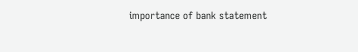importance of bank statement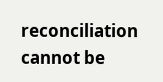reconciliation cannot be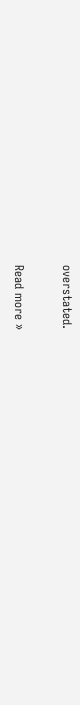overstated.

Read more »